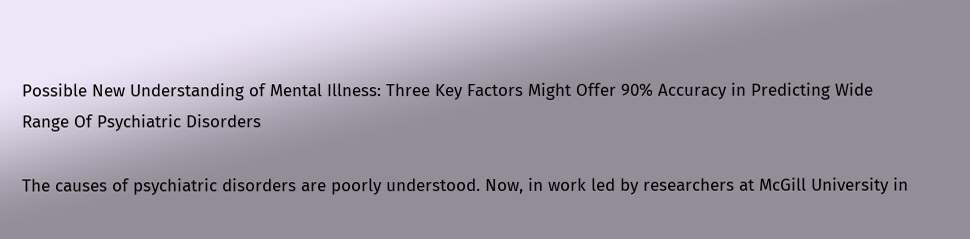Possible New Understanding of Mental Illness: Three Key Factors Might Offer 90% Accuracy in Predicting Wide Range Of Psychiatric Disorders

The causes of psychiatric disorders are poorly understood. Now, in work led by researchers at McGill University in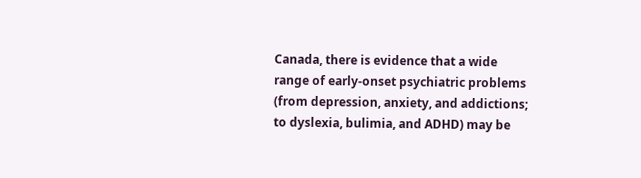Canada, there is evidence that a wide range of early-onset psychiatric problems (from depression, anxiety, and addictions; to dyslexia, bulimia, and ADHD) may be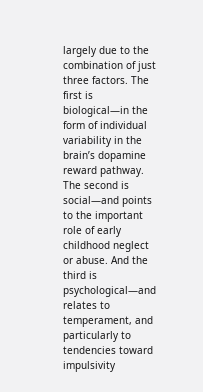largely due to the combination of just three factors. The first is biological—in the form of individual variability in the brain’s dopamine reward pathway. The second is social—and points to the important role of early childhood neglect or abuse. And the third is psychological—and relates to temperament, and particularly to tendencies toward impulsivity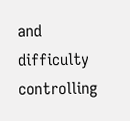and difficulty controlling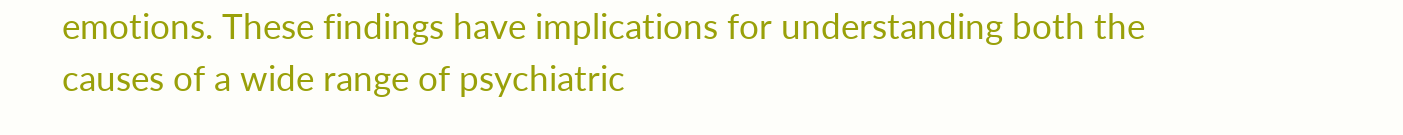emotions. These findings have implications for understanding both the causes of a wide range of psychiatric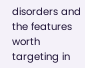disorders and the features worth targeting in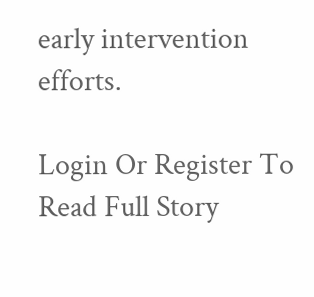early intervention efforts.

Login Or Register To Read Full Story